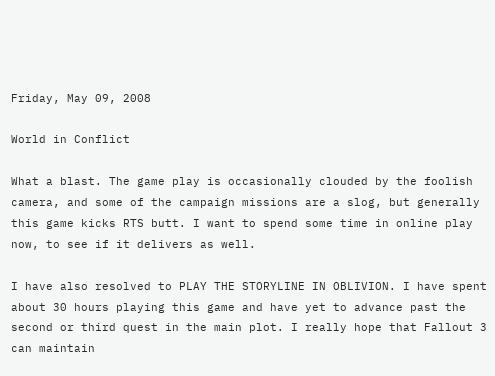Friday, May 09, 2008

World in Conflict

What a blast. The game play is occasionally clouded by the foolish camera, and some of the campaign missions are a slog, but generally this game kicks RTS butt. I want to spend some time in online play now, to see if it delivers as well.

I have also resolved to PLAY THE STORYLINE IN OBLIVION. I have spent about 30 hours playing this game and have yet to advance past the second or third quest in the main plot. I really hope that Fallout 3 can maintain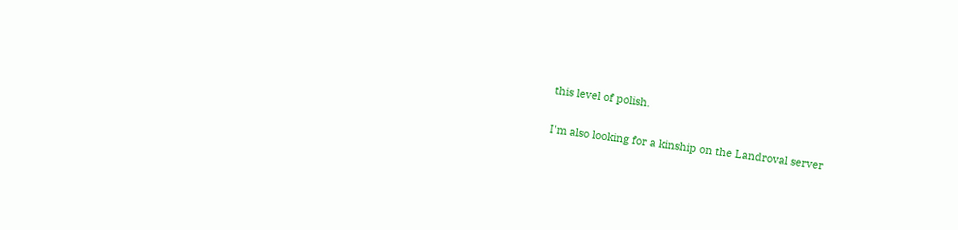this level of polish.

I'm also looking for a kinship on the Landroval server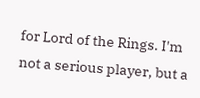for Lord of the Rings. I'm not a serious player, but a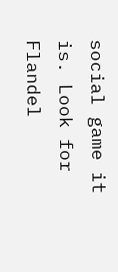social game it is. Look for Flandel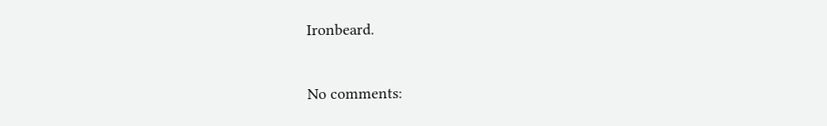Ironbeard.

No comments: